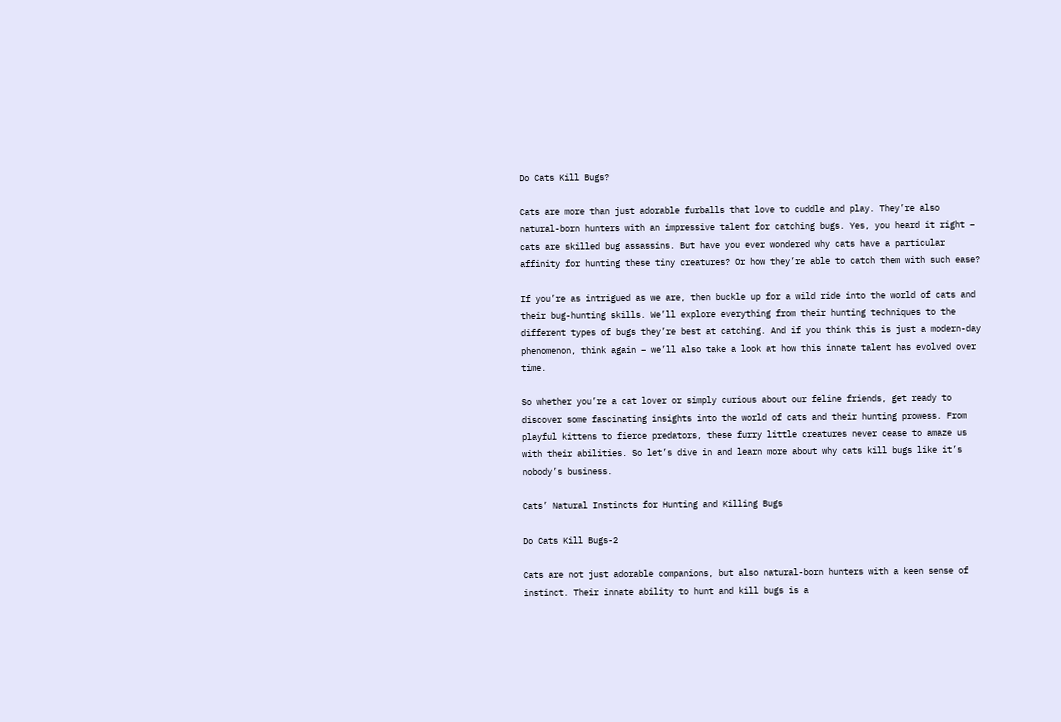Do Cats Kill Bugs?

Cats are more than just adorable furballs that love to cuddle and play. They’re also natural-born hunters with an impressive talent for catching bugs. Yes, you heard it right – cats are skilled bug assassins. But have you ever wondered why cats have a particular affinity for hunting these tiny creatures? Or how they’re able to catch them with such ease?

If you’re as intrigued as we are, then buckle up for a wild ride into the world of cats and their bug-hunting skills. We’ll explore everything from their hunting techniques to the different types of bugs they’re best at catching. And if you think this is just a modern-day phenomenon, think again – we’ll also take a look at how this innate talent has evolved over time.

So whether you’re a cat lover or simply curious about our feline friends, get ready to discover some fascinating insights into the world of cats and their hunting prowess. From playful kittens to fierce predators, these furry little creatures never cease to amaze us with their abilities. So let’s dive in and learn more about why cats kill bugs like it’s nobody’s business.

Cats’ Natural Instincts for Hunting and Killing Bugs

Do Cats Kill Bugs-2

Cats are not just adorable companions, but also natural-born hunters with a keen sense of instinct. Their innate ability to hunt and kill bugs is a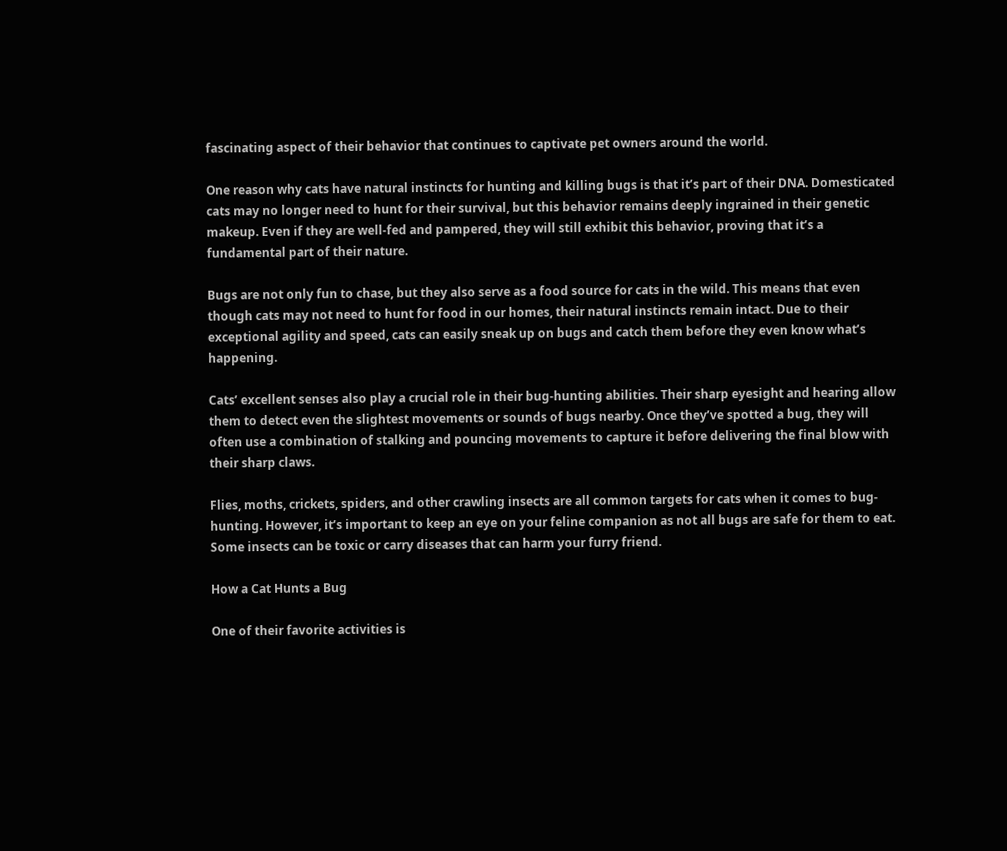fascinating aspect of their behavior that continues to captivate pet owners around the world.

One reason why cats have natural instincts for hunting and killing bugs is that it’s part of their DNA. Domesticated cats may no longer need to hunt for their survival, but this behavior remains deeply ingrained in their genetic makeup. Even if they are well-fed and pampered, they will still exhibit this behavior, proving that it’s a fundamental part of their nature.

Bugs are not only fun to chase, but they also serve as a food source for cats in the wild. This means that even though cats may not need to hunt for food in our homes, their natural instincts remain intact. Due to their exceptional agility and speed, cats can easily sneak up on bugs and catch them before they even know what’s happening.

Cats’ excellent senses also play a crucial role in their bug-hunting abilities. Their sharp eyesight and hearing allow them to detect even the slightest movements or sounds of bugs nearby. Once they’ve spotted a bug, they will often use a combination of stalking and pouncing movements to capture it before delivering the final blow with their sharp claws.

Flies, moths, crickets, spiders, and other crawling insects are all common targets for cats when it comes to bug-hunting. However, it’s important to keep an eye on your feline companion as not all bugs are safe for them to eat. Some insects can be toxic or carry diseases that can harm your furry friend.

How a Cat Hunts a Bug

One of their favorite activities is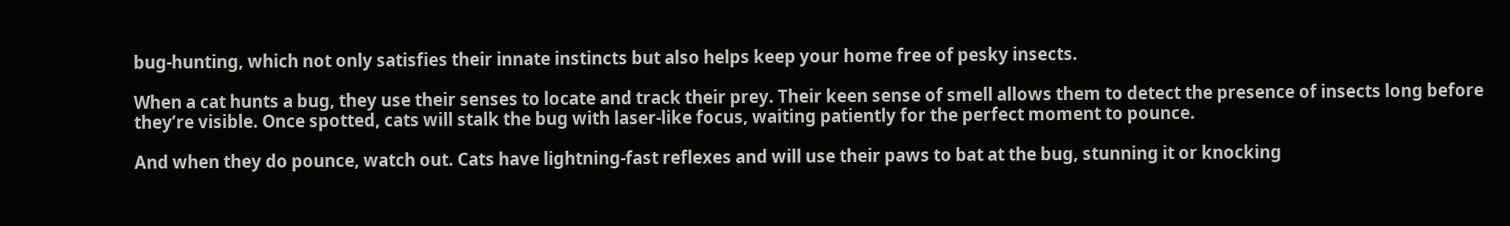bug-hunting, which not only satisfies their innate instincts but also helps keep your home free of pesky insects.

When a cat hunts a bug, they use their senses to locate and track their prey. Their keen sense of smell allows them to detect the presence of insects long before they’re visible. Once spotted, cats will stalk the bug with laser-like focus, waiting patiently for the perfect moment to pounce.

And when they do pounce, watch out. Cats have lightning-fast reflexes and will use their paws to bat at the bug, stunning it or knocking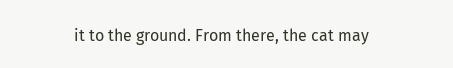it to the ground. From there, the cat may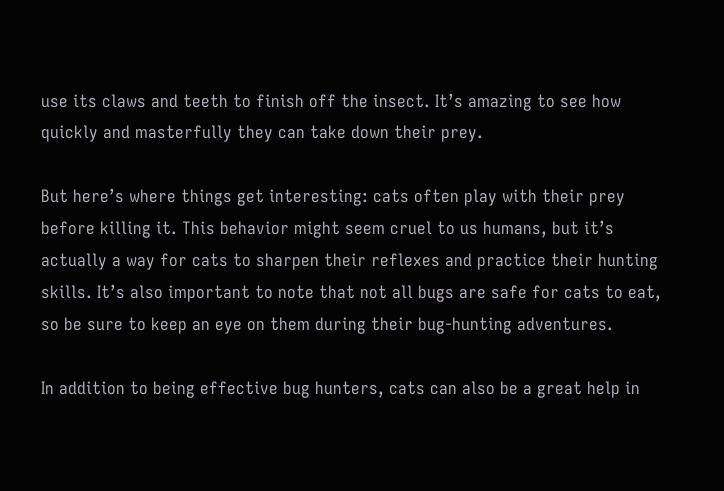use its claws and teeth to finish off the insect. It’s amazing to see how quickly and masterfully they can take down their prey.

But here’s where things get interesting: cats often play with their prey before killing it. This behavior might seem cruel to us humans, but it’s actually a way for cats to sharpen their reflexes and practice their hunting skills. It’s also important to note that not all bugs are safe for cats to eat, so be sure to keep an eye on them during their bug-hunting adventures.

In addition to being effective bug hunters, cats can also be a great help in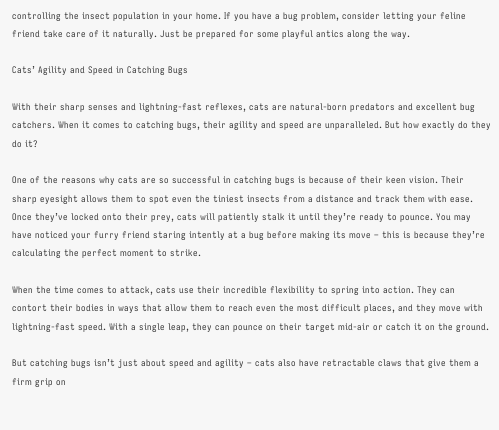controlling the insect population in your home. If you have a bug problem, consider letting your feline friend take care of it naturally. Just be prepared for some playful antics along the way.

Cats’ Agility and Speed in Catching Bugs

With their sharp senses and lightning-fast reflexes, cats are natural-born predators and excellent bug catchers. When it comes to catching bugs, their agility and speed are unparalleled. But how exactly do they do it?

One of the reasons why cats are so successful in catching bugs is because of their keen vision. Their sharp eyesight allows them to spot even the tiniest insects from a distance and track them with ease. Once they’ve locked onto their prey, cats will patiently stalk it until they’re ready to pounce. You may have noticed your furry friend staring intently at a bug before making its move – this is because they’re calculating the perfect moment to strike.

When the time comes to attack, cats use their incredible flexibility to spring into action. They can contort their bodies in ways that allow them to reach even the most difficult places, and they move with lightning-fast speed. With a single leap, they can pounce on their target mid-air or catch it on the ground.

But catching bugs isn’t just about speed and agility – cats also have retractable claws that give them a firm grip on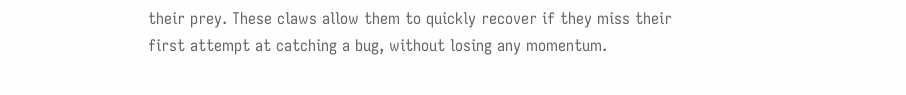their prey. These claws allow them to quickly recover if they miss their first attempt at catching a bug, without losing any momentum.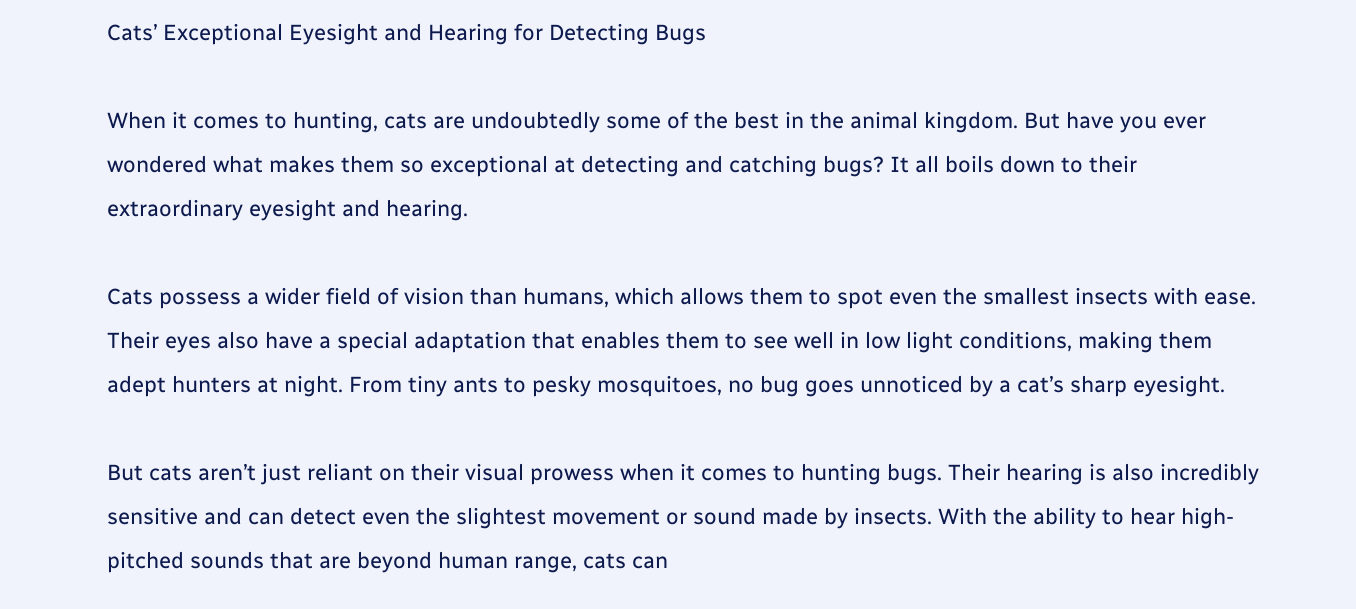Cats’ Exceptional Eyesight and Hearing for Detecting Bugs

When it comes to hunting, cats are undoubtedly some of the best in the animal kingdom. But have you ever wondered what makes them so exceptional at detecting and catching bugs? It all boils down to their extraordinary eyesight and hearing.

Cats possess a wider field of vision than humans, which allows them to spot even the smallest insects with ease. Their eyes also have a special adaptation that enables them to see well in low light conditions, making them adept hunters at night. From tiny ants to pesky mosquitoes, no bug goes unnoticed by a cat’s sharp eyesight.

But cats aren’t just reliant on their visual prowess when it comes to hunting bugs. Their hearing is also incredibly sensitive and can detect even the slightest movement or sound made by insects. With the ability to hear high-pitched sounds that are beyond human range, cats can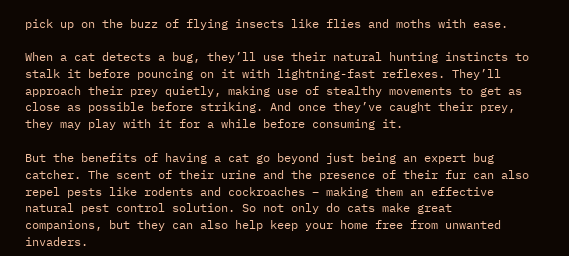pick up on the buzz of flying insects like flies and moths with ease.

When a cat detects a bug, they’ll use their natural hunting instincts to stalk it before pouncing on it with lightning-fast reflexes. They’ll approach their prey quietly, making use of stealthy movements to get as close as possible before striking. And once they’ve caught their prey, they may play with it for a while before consuming it.

But the benefits of having a cat go beyond just being an expert bug catcher. The scent of their urine and the presence of their fur can also repel pests like rodents and cockroaches – making them an effective natural pest control solution. So not only do cats make great companions, but they can also help keep your home free from unwanted invaders.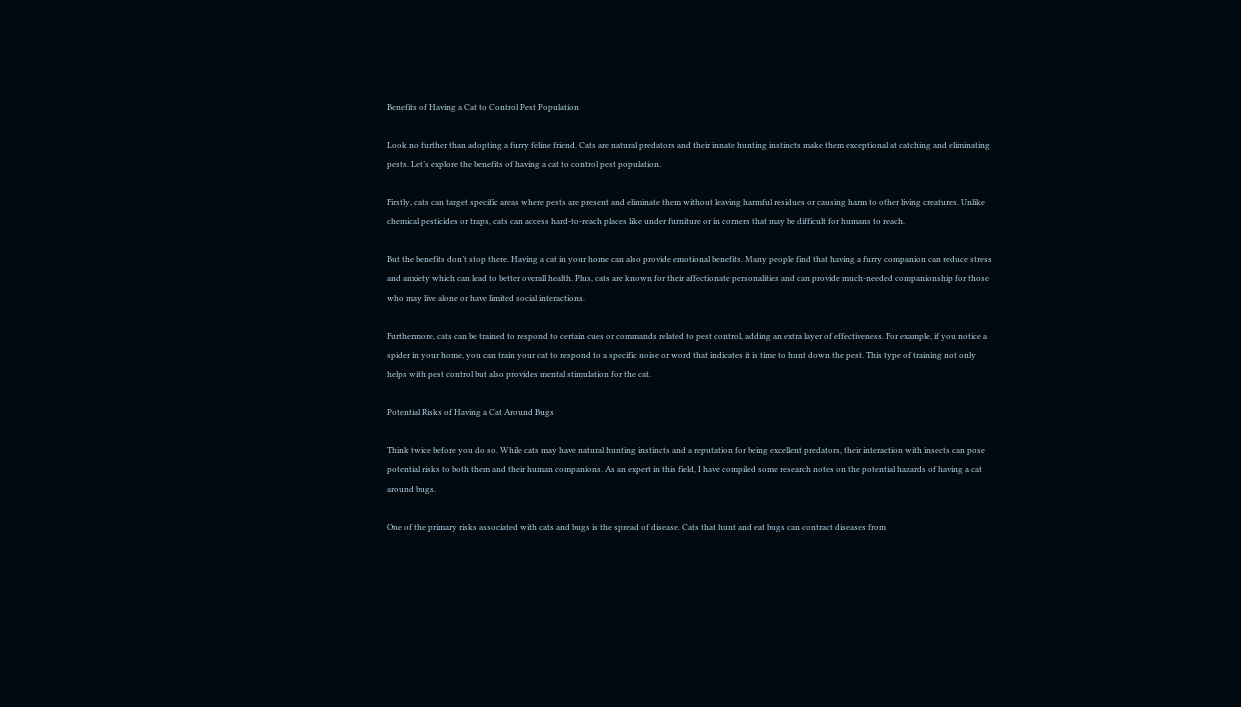Benefits of Having a Cat to Control Pest Population

Look no further than adopting a furry feline friend. Cats are natural predators and their innate hunting instincts make them exceptional at catching and eliminating pests. Let’s explore the benefits of having a cat to control pest population.

Firstly, cats can target specific areas where pests are present and eliminate them without leaving harmful residues or causing harm to other living creatures. Unlike chemical pesticides or traps, cats can access hard-to-reach places like under furniture or in corners that may be difficult for humans to reach.

But the benefits don’t stop there. Having a cat in your home can also provide emotional benefits. Many people find that having a furry companion can reduce stress and anxiety which can lead to better overall health. Plus, cats are known for their affectionate personalities and can provide much-needed companionship for those who may live alone or have limited social interactions.

Furthermore, cats can be trained to respond to certain cues or commands related to pest control, adding an extra layer of effectiveness. For example, if you notice a spider in your home, you can train your cat to respond to a specific noise or word that indicates it is time to hunt down the pest. This type of training not only helps with pest control but also provides mental stimulation for the cat.

Potential Risks of Having a Cat Around Bugs

Think twice before you do so. While cats may have natural hunting instincts and a reputation for being excellent predators, their interaction with insects can pose potential risks to both them and their human companions. As an expert in this field, I have compiled some research notes on the potential hazards of having a cat around bugs.

One of the primary risks associated with cats and bugs is the spread of disease. Cats that hunt and eat bugs can contract diseases from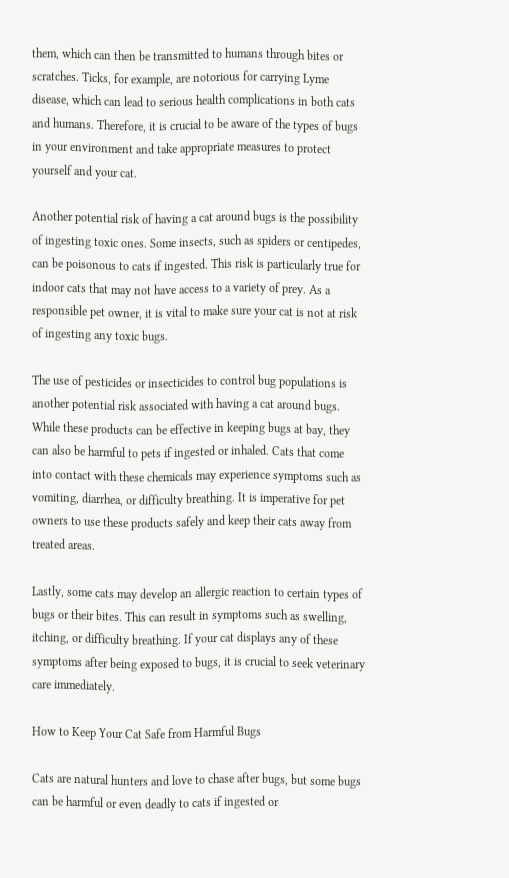them, which can then be transmitted to humans through bites or scratches. Ticks, for example, are notorious for carrying Lyme disease, which can lead to serious health complications in both cats and humans. Therefore, it is crucial to be aware of the types of bugs in your environment and take appropriate measures to protect yourself and your cat.

Another potential risk of having a cat around bugs is the possibility of ingesting toxic ones. Some insects, such as spiders or centipedes, can be poisonous to cats if ingested. This risk is particularly true for indoor cats that may not have access to a variety of prey. As a responsible pet owner, it is vital to make sure your cat is not at risk of ingesting any toxic bugs.

The use of pesticides or insecticides to control bug populations is another potential risk associated with having a cat around bugs. While these products can be effective in keeping bugs at bay, they can also be harmful to pets if ingested or inhaled. Cats that come into contact with these chemicals may experience symptoms such as vomiting, diarrhea, or difficulty breathing. It is imperative for pet owners to use these products safely and keep their cats away from treated areas.

Lastly, some cats may develop an allergic reaction to certain types of bugs or their bites. This can result in symptoms such as swelling, itching, or difficulty breathing. If your cat displays any of these symptoms after being exposed to bugs, it is crucial to seek veterinary care immediately.

How to Keep Your Cat Safe from Harmful Bugs

Cats are natural hunters and love to chase after bugs, but some bugs can be harmful or even deadly to cats if ingested or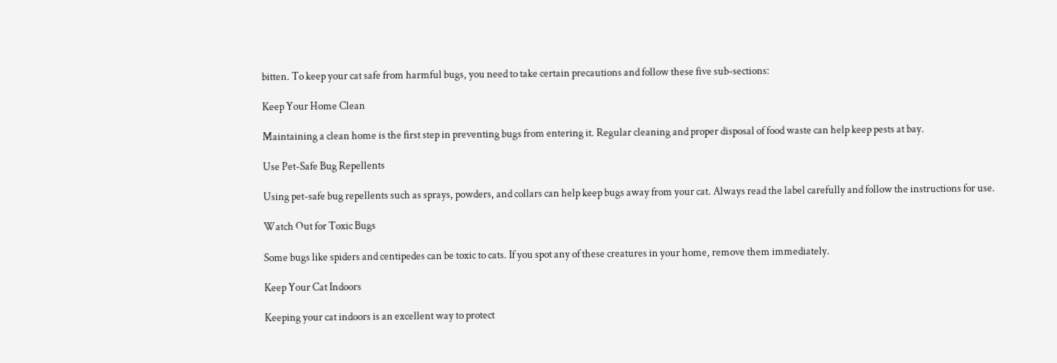bitten. To keep your cat safe from harmful bugs, you need to take certain precautions and follow these five sub-sections:

Keep Your Home Clean

Maintaining a clean home is the first step in preventing bugs from entering it. Regular cleaning and proper disposal of food waste can help keep pests at bay.

Use Pet-Safe Bug Repellents

Using pet-safe bug repellents such as sprays, powders, and collars can help keep bugs away from your cat. Always read the label carefully and follow the instructions for use.

Watch Out for Toxic Bugs

Some bugs like spiders and centipedes can be toxic to cats. If you spot any of these creatures in your home, remove them immediately.

Keep Your Cat Indoors

Keeping your cat indoors is an excellent way to protect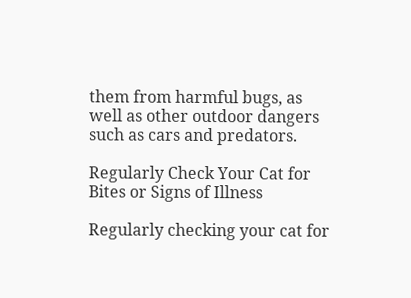them from harmful bugs, as well as other outdoor dangers such as cars and predators.

Regularly Check Your Cat for Bites or Signs of Illness

Regularly checking your cat for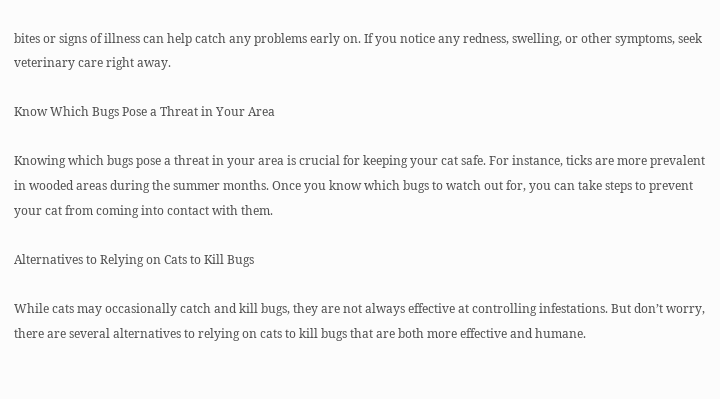bites or signs of illness can help catch any problems early on. If you notice any redness, swelling, or other symptoms, seek veterinary care right away.

Know Which Bugs Pose a Threat in Your Area

Knowing which bugs pose a threat in your area is crucial for keeping your cat safe. For instance, ticks are more prevalent in wooded areas during the summer months. Once you know which bugs to watch out for, you can take steps to prevent your cat from coming into contact with them.

Alternatives to Relying on Cats to Kill Bugs

While cats may occasionally catch and kill bugs, they are not always effective at controlling infestations. But don’t worry, there are several alternatives to relying on cats to kill bugs that are both more effective and humane.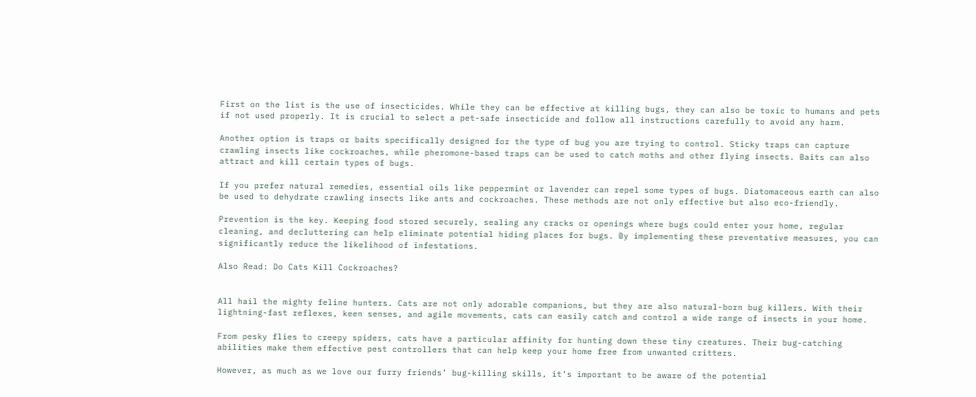First on the list is the use of insecticides. While they can be effective at killing bugs, they can also be toxic to humans and pets if not used properly. It is crucial to select a pet-safe insecticide and follow all instructions carefully to avoid any harm.

Another option is traps or baits specifically designed for the type of bug you are trying to control. Sticky traps can capture crawling insects like cockroaches, while pheromone-based traps can be used to catch moths and other flying insects. Baits can also attract and kill certain types of bugs.

If you prefer natural remedies, essential oils like peppermint or lavender can repel some types of bugs. Diatomaceous earth can also be used to dehydrate crawling insects like ants and cockroaches. These methods are not only effective but also eco-friendly.

Prevention is the key. Keeping food stored securely, sealing any cracks or openings where bugs could enter your home, regular cleaning, and decluttering can help eliminate potential hiding places for bugs. By implementing these preventative measures, you can significantly reduce the likelihood of infestations.

Also Read: Do Cats Kill Cockroaches?


All hail the mighty feline hunters. Cats are not only adorable companions, but they are also natural-born bug killers. With their lightning-fast reflexes, keen senses, and agile movements, cats can easily catch and control a wide range of insects in your home.

From pesky flies to creepy spiders, cats have a particular affinity for hunting down these tiny creatures. Their bug-catching abilities make them effective pest controllers that can help keep your home free from unwanted critters.

However, as much as we love our furry friends’ bug-killing skills, it’s important to be aware of the potential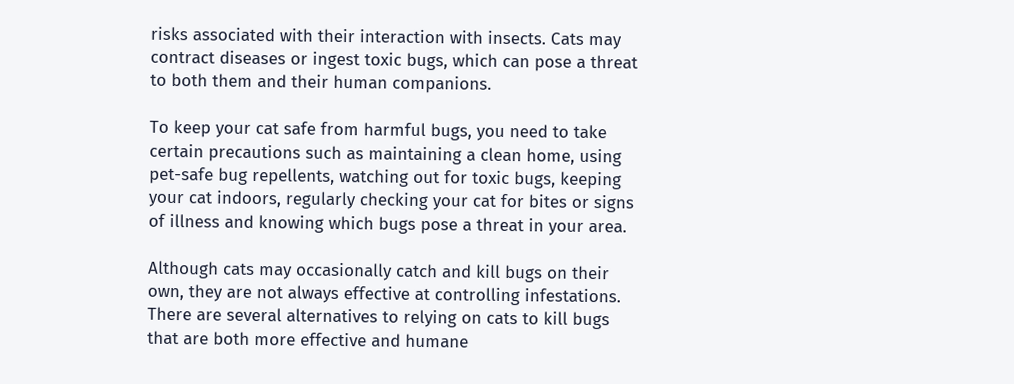risks associated with their interaction with insects. Cats may contract diseases or ingest toxic bugs, which can pose a threat to both them and their human companions.

To keep your cat safe from harmful bugs, you need to take certain precautions such as maintaining a clean home, using pet-safe bug repellents, watching out for toxic bugs, keeping your cat indoors, regularly checking your cat for bites or signs of illness and knowing which bugs pose a threat in your area.

Although cats may occasionally catch and kill bugs on their own, they are not always effective at controlling infestations. There are several alternatives to relying on cats to kill bugs that are both more effective and humane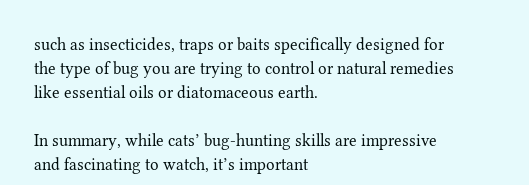such as insecticides, traps or baits specifically designed for the type of bug you are trying to control or natural remedies like essential oils or diatomaceous earth.

In summary, while cats’ bug-hunting skills are impressive and fascinating to watch, it’s important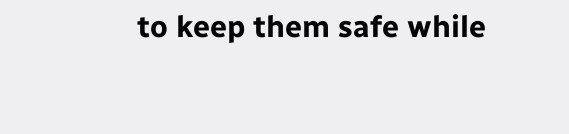to keep them safe while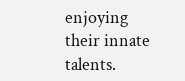enjoying their innate talents.